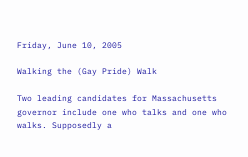Friday, June 10, 2005

Walking the (Gay Pride) Walk

Two leading candidates for Massachusetts governor include one who talks and one who walks. Supposedly a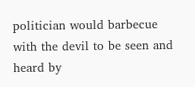politician would barbecue with the devil to be seen and heard by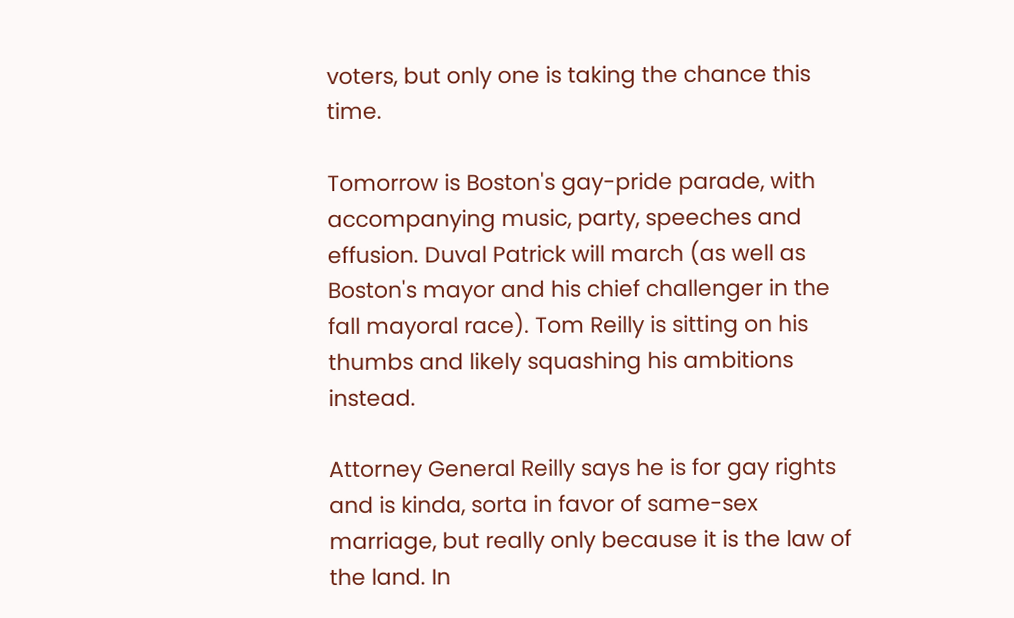voters, but only one is taking the chance this time.

Tomorrow is Boston's gay-pride parade, with accompanying music, party, speeches and effusion. Duval Patrick will march (as well as Boston's mayor and his chief challenger in the fall mayoral race). Tom Reilly is sitting on his thumbs and likely squashing his ambitions instead.

Attorney General Reilly says he is for gay rights and is kinda, sorta in favor of same-sex marriage, but really only because it is the law of the land. In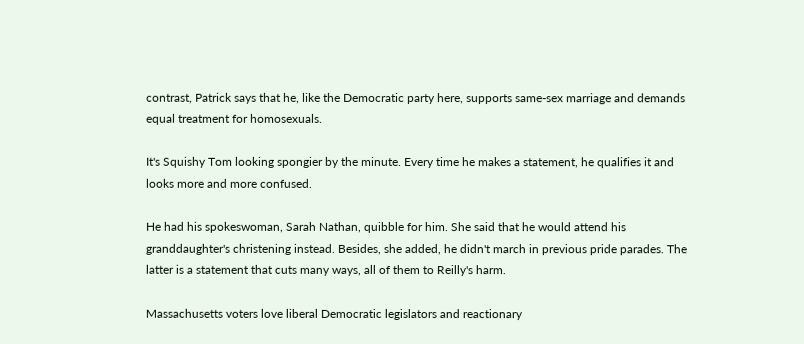contrast, Patrick says that he, like the Democratic party here, supports same-sex marriage and demands equal treatment for homosexuals.

It's Squishy Tom looking spongier by the minute. Every time he makes a statement, he qualifies it and looks more and more confused.

He had his spokeswoman, Sarah Nathan, quibble for him. She said that he would attend his granddaughter's christening instead. Besides, she added, he didn't march in previous pride parades. The latter is a statement that cuts many ways, all of them to Reilly's harm.

Massachusetts voters love liberal Democratic legislators and reactionary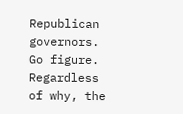Republican governors. Go figure. Regardless of why, the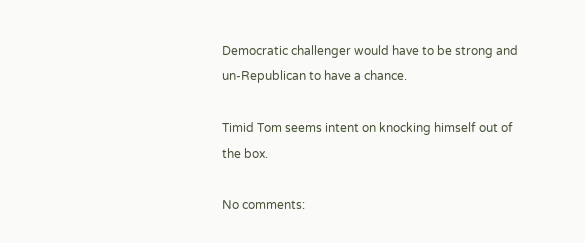Democratic challenger would have to be strong and un-Republican to have a chance.

Timid Tom seems intent on knocking himself out of the box.

No comments: